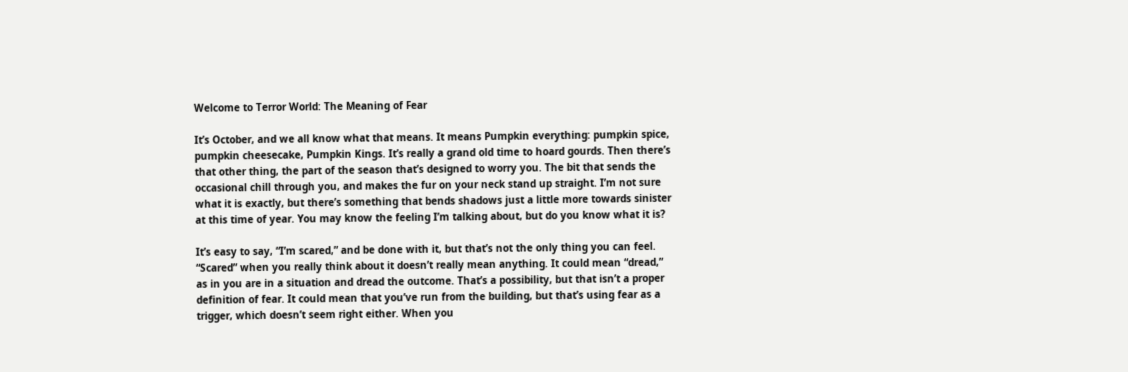Welcome to Terror World: The Meaning of Fear

It’s October, and we all know what that means. It means Pumpkin everything: pumpkin spice, pumpkin cheesecake, Pumpkin Kings. It’s really a grand old time to hoard gourds. Then there’s that other thing, the part of the season that’s designed to worry you. The bit that sends the occasional chill through you, and makes the fur on your neck stand up straight. I’m not sure what it is exactly, but there’s something that bends shadows just a little more towards sinister at this time of year. You may know the feeling I’m talking about, but do you know what it is?

It’s easy to say, “I’m scared,” and be done with it, but that’s not the only thing you can feel. “Scared” when you really think about it doesn’t really mean anything. It could mean “dread,” as in you are in a situation and dread the outcome. That’s a possibility, but that isn’t a proper definition of fear. It could mean that you’ve run from the building, but that’s using fear as a trigger, which doesn’t seem right either. When you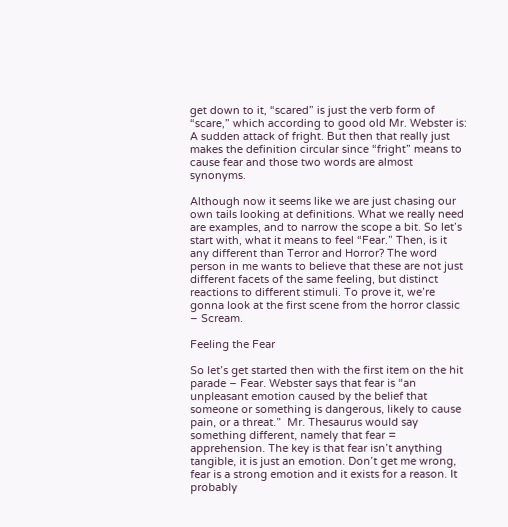get down to it, “scared” is just the verb form of “scare,” which according to good old Mr. Webster is: A sudden attack of fright. But then that really just makes the definition circular since “fright” means to cause fear and those two words are almost synonyms.

Although now it seems like we are just chasing our own tails looking at definitions. What we really need are examples, and to narrow the scope a bit. So let’s start with, what it means to feel “Fear.” Then, is it any different than Terror and Horror? The word person in me wants to believe that these are not just different facets of the same feeling, but distinct reactions to different stimuli. To prove it, we’re gonna look at the first scene from the horror classic – Scream.

Feeling the Fear

So let’s get started then with the first item on the hit parade – Fear. Webster says that fear is “an unpleasant emotion caused by the belief that someone or something is dangerous, likely to cause pain, or a threat.”  Mr. Thesaurus would say something different, namely that fear = apprehension. The key is that fear isn’t anything tangible, it is just an emotion. Don’t get me wrong, fear is a strong emotion and it exists for a reason. It probably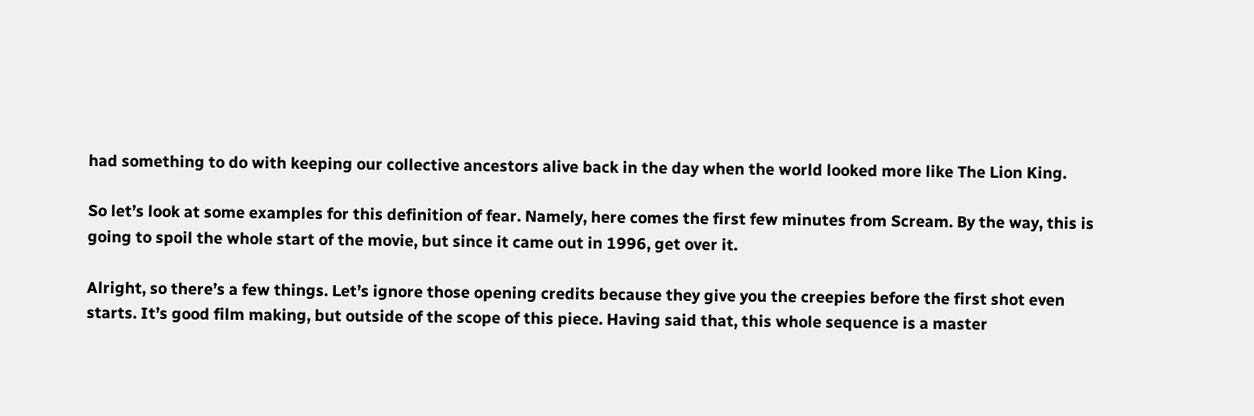had something to do with keeping our collective ancestors alive back in the day when the world looked more like The Lion King.

So let’s look at some examples for this definition of fear. Namely, here comes the first few minutes from Scream. By the way, this is going to spoil the whole start of the movie, but since it came out in 1996, get over it.

Alright, so there’s a few things. Let’s ignore those opening credits because they give you the creepies before the first shot even starts. It’s good film making, but outside of the scope of this piece. Having said that, this whole sequence is a master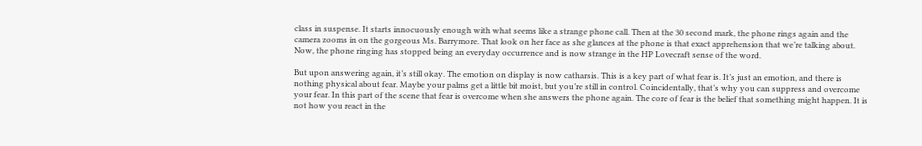class in suspense. It starts innocuously enough with what seems like a strange phone call. Then at the 30 second mark, the phone rings again and the camera zooms in on the gorgeous Ms. Barrymore. That look on her face as she glances at the phone is that exact apprehension that we’re talking about. Now, the phone ringing has stopped being an everyday occurrence and is now strange in the HP Lovecraft sense of the word.

But upon answering again, it’s still okay. The emotion on display is now catharsis. This is a key part of what fear is. It’s just an emotion, and there is nothing physical about fear. Maybe your palms get a little bit moist, but you’re still in control. Coincidentally, that’s why you can suppress and overcome your fear. In this part of the scene that fear is overcome when she answers the phone again. The core of fear is the belief that something might happen. It is not how you react in the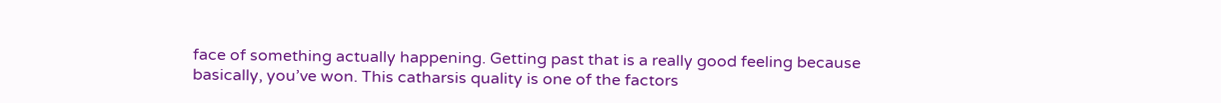face of something actually happening. Getting past that is a really good feeling because basically, you’ve won. This catharsis quality is one of the factors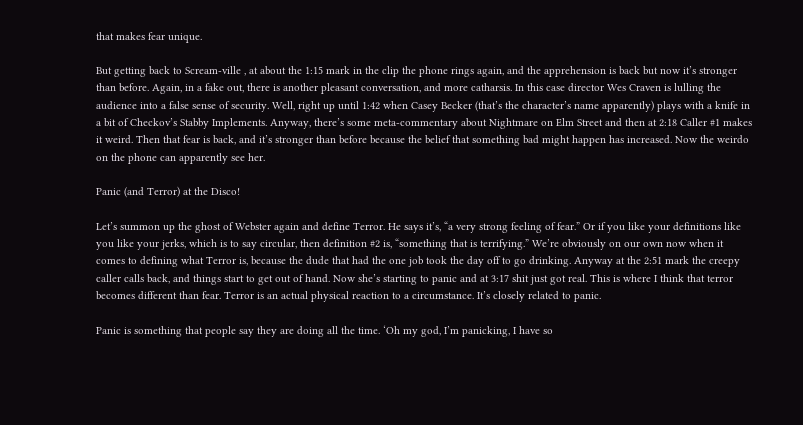that makes fear unique.

But getting back to Scream-ville , at about the 1:15 mark in the clip the phone rings again, and the apprehension is back but now it’s stronger than before. Again, in a fake out, there is another pleasant conversation, and more catharsis. In this case director Wes Craven is lulling the audience into a false sense of security. Well, right up until 1:42 when Casey Becker (that’s the character’s name apparently) plays with a knife in a bit of Checkov’s Stabby Implements. Anyway, there’s some meta-commentary about Nightmare on Elm Street and then at 2:18 Caller #1 makes it weird. Then that fear is back, and it’s stronger than before because the belief that something bad might happen has increased. Now the weirdo on the phone can apparently see her.

Panic (and Terror) at the Disco!

Let’s summon up the ghost of Webster again and define Terror. He says it’s, “a very strong feeling of fear.” Or if you like your definitions like you like your jerks, which is to say circular, then definition #2 is, “something that is terrifying.” We’re obviously on our own now when it comes to defining what Terror is, because the dude that had the one job took the day off to go drinking. Anyway at the 2:51 mark the creepy caller calls back, and things start to get out of hand. Now she’s starting to panic and at 3:17 shit just got real. This is where I think that terror becomes different than fear. Terror is an actual physical reaction to a circumstance. It’s closely related to panic.

Panic is something that people say they are doing all the time. ‘Oh my god, I’m panicking, I have so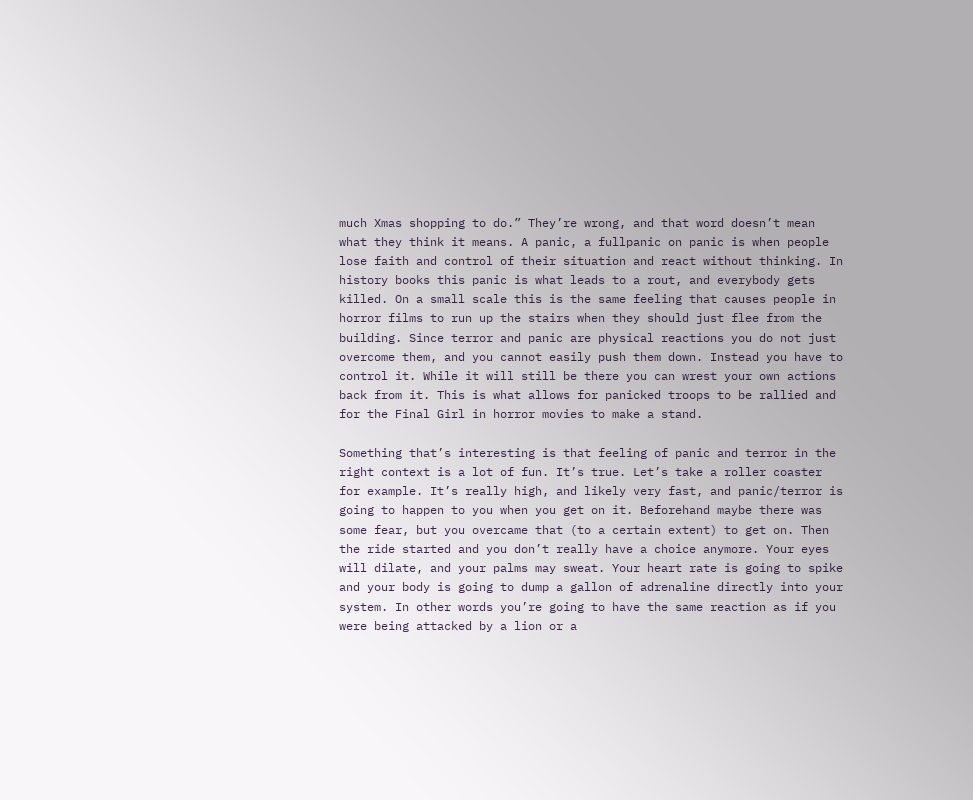much Xmas shopping to do.” They’re wrong, and that word doesn’t mean what they think it means. A panic, a fullpanic on panic is when people lose faith and control of their situation and react without thinking. In history books this panic is what leads to a rout, and everybody gets killed. On a small scale this is the same feeling that causes people in horror films to run up the stairs when they should just flee from the building. Since terror and panic are physical reactions you do not just overcome them, and you cannot easily push them down. Instead you have to control it. While it will still be there you can wrest your own actions back from it. This is what allows for panicked troops to be rallied and for the Final Girl in horror movies to make a stand.

Something that’s interesting is that feeling of panic and terror in the right context is a lot of fun. It’s true. Let’s take a roller coaster for example. It’s really high, and likely very fast, and panic/terror is going to happen to you when you get on it. Beforehand maybe there was some fear, but you overcame that (to a certain extent) to get on. Then the ride started and you don’t really have a choice anymore. Your eyes will dilate, and your palms may sweat. Your heart rate is going to spike and your body is going to dump a gallon of adrenaline directly into your system. In other words you’re going to have the same reaction as if you were being attacked by a lion or a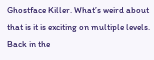Ghostface Killer. What’s weird about that is it is exciting on multiple levels. Back in the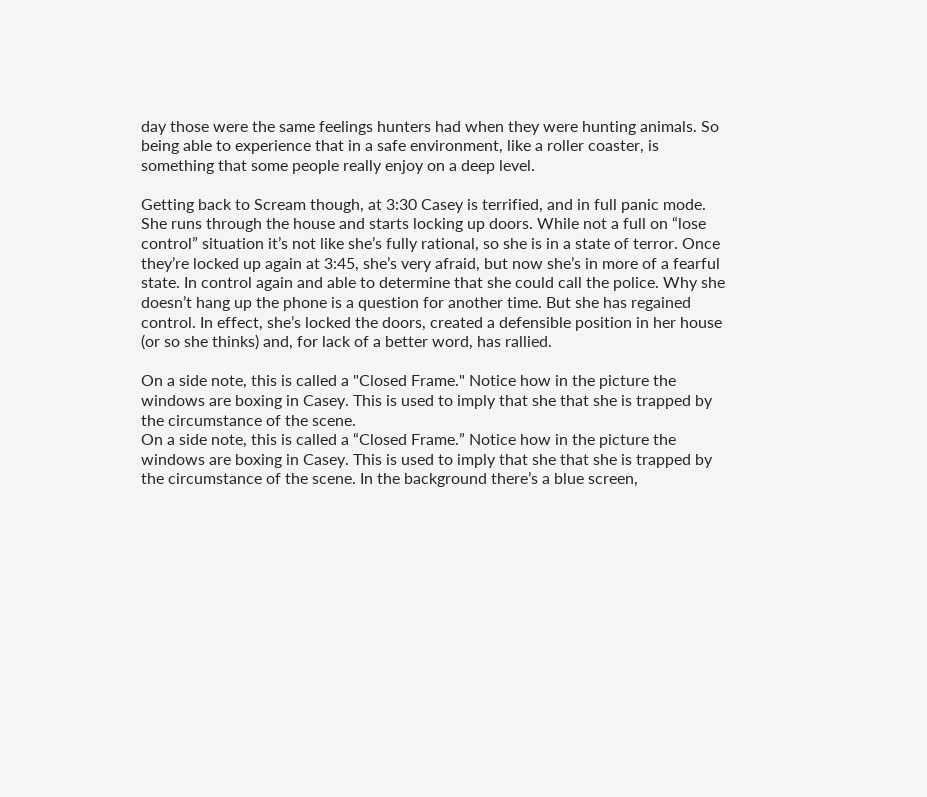day those were the same feelings hunters had when they were hunting animals. So being able to experience that in a safe environment, like a roller coaster, is something that some people really enjoy on a deep level.

Getting back to Scream though, at 3:30 Casey is terrified, and in full panic mode. She runs through the house and starts locking up doors. While not a full on “lose control” situation it’s not like she’s fully rational, so she is in a state of terror. Once they’re locked up again at 3:45, she’s very afraid, but now she’s in more of a fearful state. In control again and able to determine that she could call the police. Why she doesn’t hang up the phone is a question for another time. But she has regained control. In effect, she’s locked the doors, created a defensible position in her house (or so she thinks) and, for lack of a better word, has rallied.

On a side note, this is called a "Closed Frame." Notice how in the picture the windows are boxing in Casey. This is used to imply that she that she is trapped by the circumstance of the scene.
On a side note, this is called a “Closed Frame.” Notice how in the picture the windows are boxing in Casey. This is used to imply that she that she is trapped by the circumstance of the scene. In the background there’s a blue screen,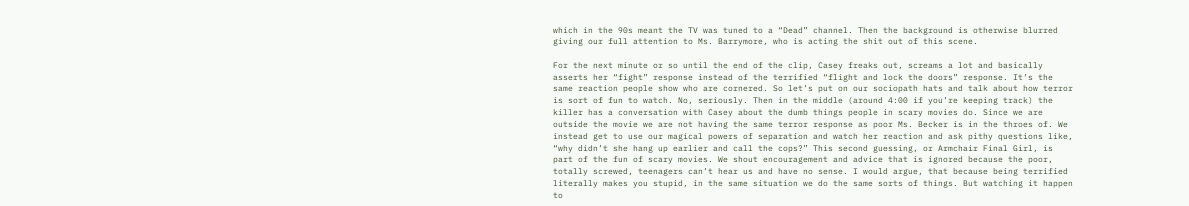which in the 90s meant the TV was tuned to a “Dead” channel. Then the background is otherwise blurred giving our full attention to Ms. Barrymore, who is acting the shit out of this scene.

For the next minute or so until the end of the clip, Casey freaks out, screams a lot and basically asserts her “fight” response instead of the terrified “flight and lock the doors” response. It’s the same reaction people show who are cornered. So let’s put on our sociopath hats and talk about how terror is sort of fun to watch. No, seriously. Then in the middle (around 4:00 if you’re keeping track) the killer has a conversation with Casey about the dumb things people in scary movies do. Since we are outside the movie we are not having the same terror response as poor Ms. Becker is in the throes of. We instead get to use our magical powers of separation and watch her reaction and ask pithy questions like, “why didn’t she hang up earlier and call the cops?” This second guessing, or Armchair Final Girl, is part of the fun of scary movies. We shout encouragement and advice that is ignored because the poor, totally screwed, teenagers can’t hear us and have no sense. I would argue, that because being terrified literally makes you stupid, in the same situation we do the same sorts of things. But watching it happen to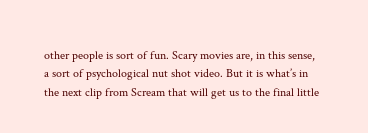other people is sort of fun. Scary movies are, in this sense, a sort of psychological nut shot video. But it is what’s in the next clip from Scream that will get us to the final little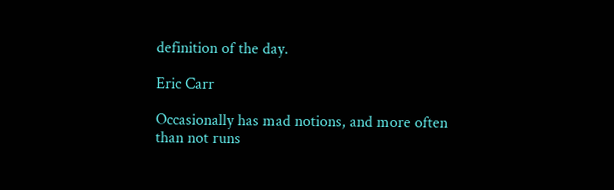definition of the day.

Eric Carr

Occasionally has mad notions, and more often than not runs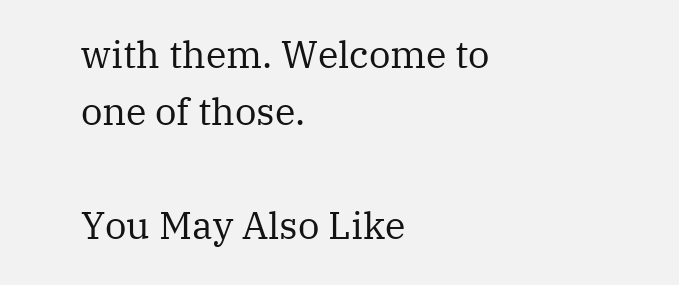with them. Welcome to one of those.

You May Also Like